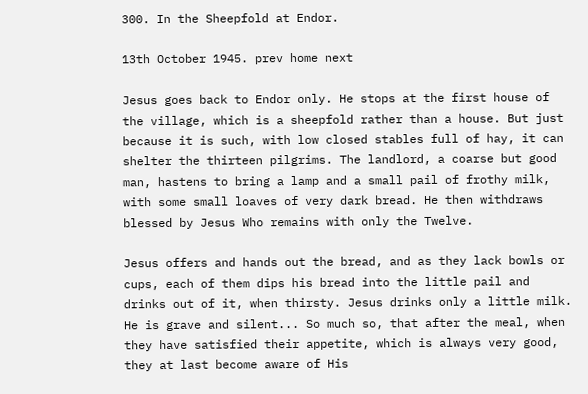300. In the Sheepfold at Endor.

13th October 1945. prev home next

Jesus goes back to Endor only. He stops at the first house of the village, which is a sheepfold rather than a house. But just because it is such, with low closed stables full of hay, it can shelter the thirteen pilgrims. The landlord, a coarse but good man, hastens to bring a lamp and a small pail of frothy milk, with some small loaves of very dark bread. He then withdraws blessed by Jesus Who remains with only the Twelve.

Jesus offers and hands out the bread, and as they lack bowls or cups, each of them dips his bread into the little pail and drinks out of it, when thirsty. Jesus drinks only a little milk. He is grave and silent... So much so, that after the meal, when they have satisfied their appetite, which is always very good, they at last become aware of His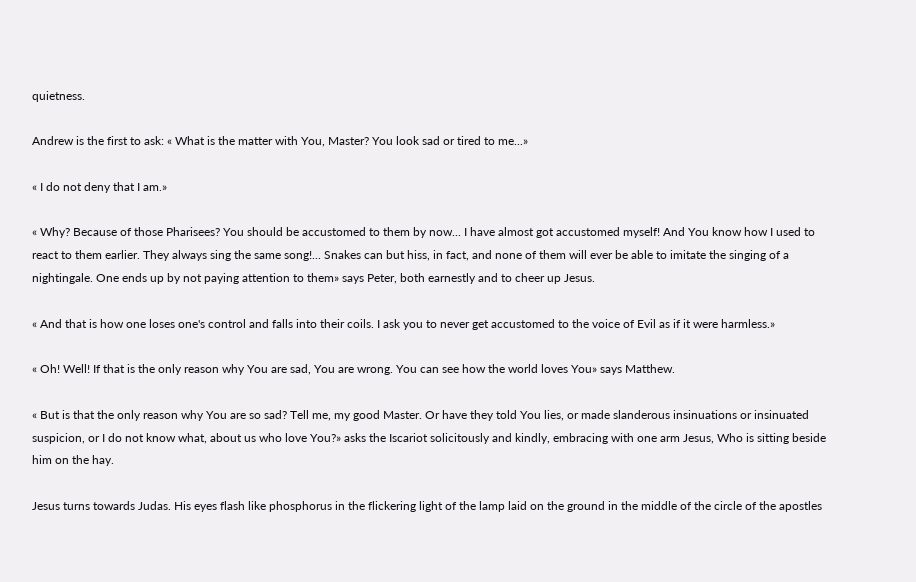quietness.

Andrew is the first to ask: « What is the matter with You, Master? You look sad or tired to me...»

« I do not deny that I am.»

« Why? Because of those Pharisees? You should be accustomed to them by now... I have almost got accustomed myself! And You know how I used to react to them earlier. They always sing the same song!... Snakes can but hiss, in fact, and none of them will ever be able to imitate the singing of a nightingale. One ends up by not paying attention to them» says Peter, both earnestly and to cheer up Jesus.

« And that is how one loses one's control and falls into their coils. I ask you to never get accustomed to the voice of Evil as if it were harmless.»

« Oh! Well! If that is the only reason why You are sad, You are wrong. You can see how the world loves You» says Matthew.

« But is that the only reason why You are so sad? Tell me, my good Master. Or have they told You lies, or made slanderous insinuations or insinuated suspicion, or I do not know what, about us who love You?» asks the Iscariot solicitously and kindly, embracing with one arm Jesus, Who is sitting beside him on the hay.

Jesus turns towards Judas. His eyes flash like phosphorus in the flickering light of the lamp laid on the ground in the middle of the circle of the apostles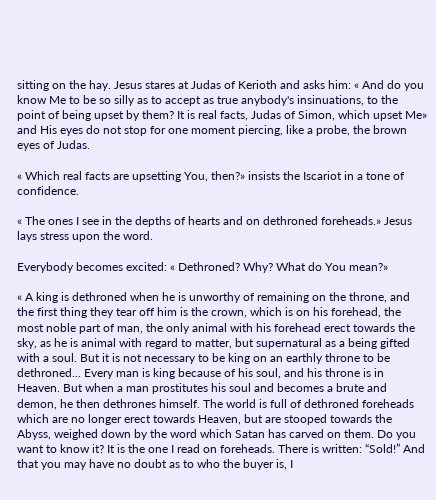sitting on the hay. Jesus stares at Judas of Kerioth and asks him: « And do you know Me to be so silly as to accept as true anybody's insinuations, to the point of being upset by them? It is real facts, Judas of Simon, which upset Me» and His eyes do not stop for one moment piercing, like a probe, the brown eyes of Judas.

« Which real facts are upsetting You, then?» insists the Iscariot in a tone of confidence.

« The ones I see in the depths of hearts and on dethroned foreheads.» Jesus lays stress upon the word.

Everybody becomes excited: « Dethroned? Why? What do You mean?»

« A king is dethroned when he is unworthy of remaining on the throne, and the first thing they tear off him is the crown, which is on his forehead, the most noble part of man, the only animal with his forehead erect towards the sky, as he is animal with regard to matter, but supernatural as a being gifted with a soul. But it is not necessary to be king on an earthly throne to be dethroned... Every man is king because of his soul, and his throne is in Heaven. But when a man prostitutes his soul and becomes a brute and demon, he then dethrones himself. The world is full of dethroned foreheads which are no longer erect towards Heaven, but are stooped towards the Abyss, weighed down by the word which Satan has carved on them. Do you want to know it? It is the one I read on foreheads. There is written: “Sold!” And that you may have no doubt as to who the buyer is, I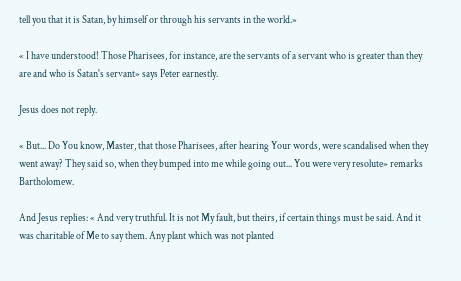tell you that it is Satan, by himself or through his servants in the world.»

« I have understood! Those Pharisees, for instance, are the servants of a servant who is greater than they are and who is Satan's servant» says Peter earnestly.

Jesus does not reply.

« But... Do You know, Master, that those Pharisees, after hearing Your words, were scandalised when they went away? They said so, when they bumped into me while going out... You were very resolute» remarks Bartholomew.

And Jesus replies: « And very truthful. It is not My fault, but theirs, if certain things must be said. And it was charitable of Me to say them. Any plant which was not planted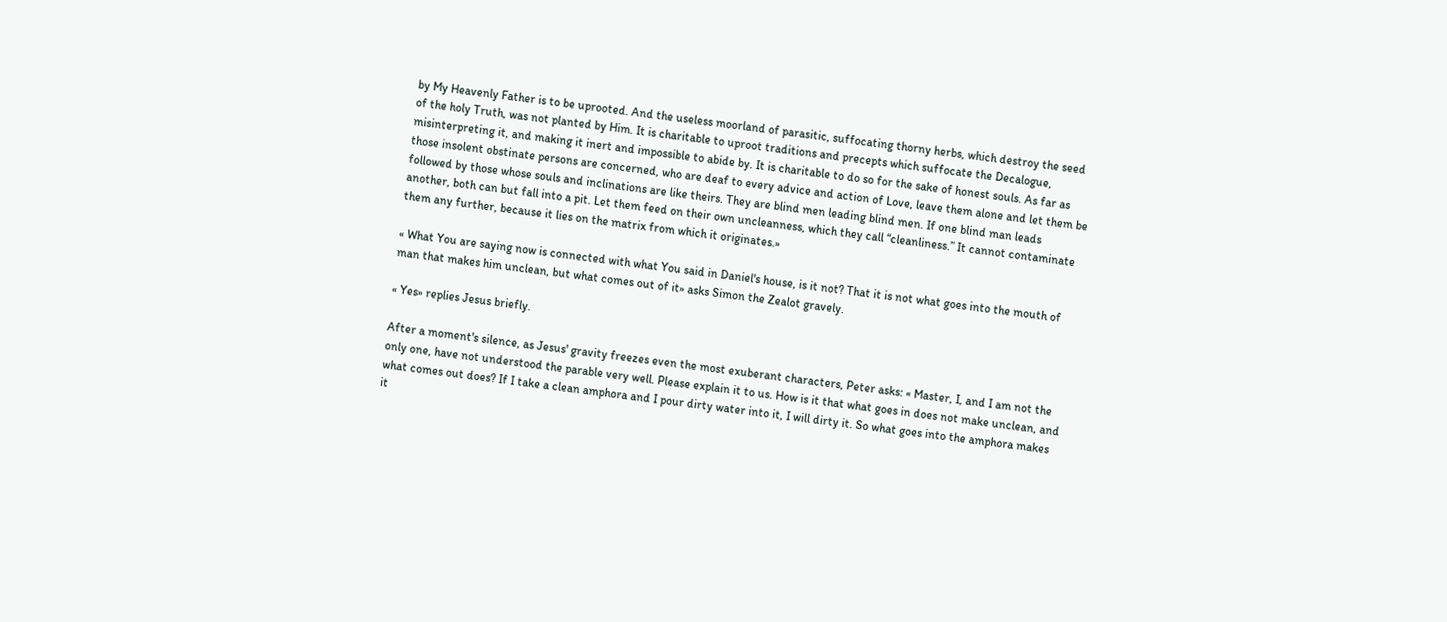by My Heavenly Father is to be uprooted. And the useless moorland of parasitic, suffocating thorny herbs, which destroy the seed of the holy Truth, was not planted by Him. It is charitable to uproot traditions and precepts which suffocate the Decalogue, misinterpreting it, and making it inert and impossible to abide by. It is charitable to do so for the sake of honest souls. As far as those insolent obstinate persons are concerned, who are deaf to every advice and action of Love, leave them alone and let them be followed by those whose souls and inclinations are like theirs. They are blind men leading blind men. If one blind man leads another, both can but fall into a pit. Let them feed on their own uncleanness, which they call “cleanliness.” It cannot contaminate them any further, because it lies on the matrix from which it originates.»

« What You are saying now is connected with what You said in Daniel's house, is it not? That it is not what goes into the mouth of man that makes him unclean, but what comes out of it» asks Simon the Zealot gravely.

« Yes» replies Jesus briefly.

After a moment's silence, as Jesus' gravity freezes even the most exuberant characters, Peter asks: « Master, I, and I am not the only one, have not understood the parable very well. Please explain it to us. How is it that what goes in does not make unclean, and what comes out does? If I take a clean amphora and I pour dirty water into it, I will dirty it. So what goes into the amphora makes it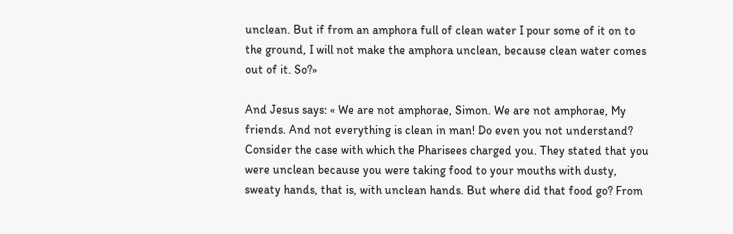unclean. But if from an amphora full of clean water I pour some of it on to the ground, I will not make the amphora unclean, because clean water comes out of it. So?»

And Jesus says: « We are not amphorae, Simon. We are not amphorae, My friends. And not everything is clean in man! Do even you not understand? Consider the case with which the Pharisees charged you. They stated that you were unclean because you were taking food to your mouths with dusty, sweaty hands, that is, with unclean hands. But where did that food go? From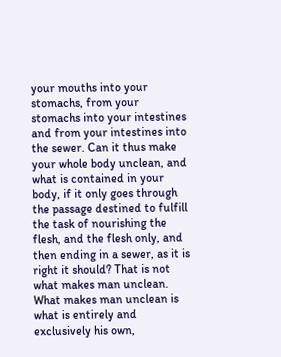your mouths into your stomachs, from your stomachs into your intestines and from your intestines into the sewer. Can it thus make your whole body unclean, and what is contained in your body, if it only goes through the passage destined to fulfill the task of nourishing the flesh, and the flesh only, and then ending in a sewer, as it is right it should? That is not what makes man unclean. What makes man unclean is what is entirely and exclusively his own,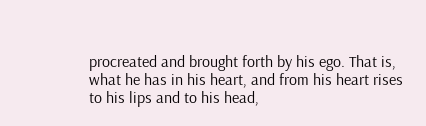procreated and brought forth by his ego. That is, what he has in his heart, and from his heart rises to his lips and to his head,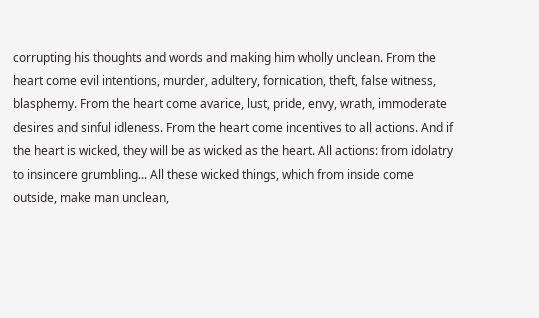corrupting his thoughts and words and making him wholly unclean. From the heart come evil intentions, murder, adultery, fornication, theft, false witness, blasphemy. From the heart come avarice, lust, pride, envy, wrath, immoderate desires and sinful idleness. From the heart come incentives to all actions. And if the heart is wicked, they will be as wicked as the heart. All actions: from idolatry to insincere grumbling... All these wicked things, which from inside come outside, make man unclean,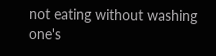not eating without washing one's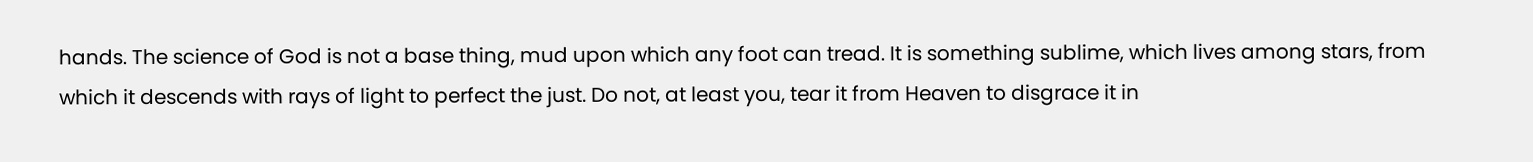hands. The science of God is not a base thing, mud upon which any foot can tread. It is something sublime, which lives among stars, from which it descends with rays of light to perfect the just. Do not, at least you, tear it from Heaven to disgrace it in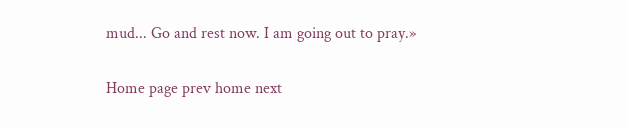mud... Go and rest now. I am going out to pray.»

Home page prev home next